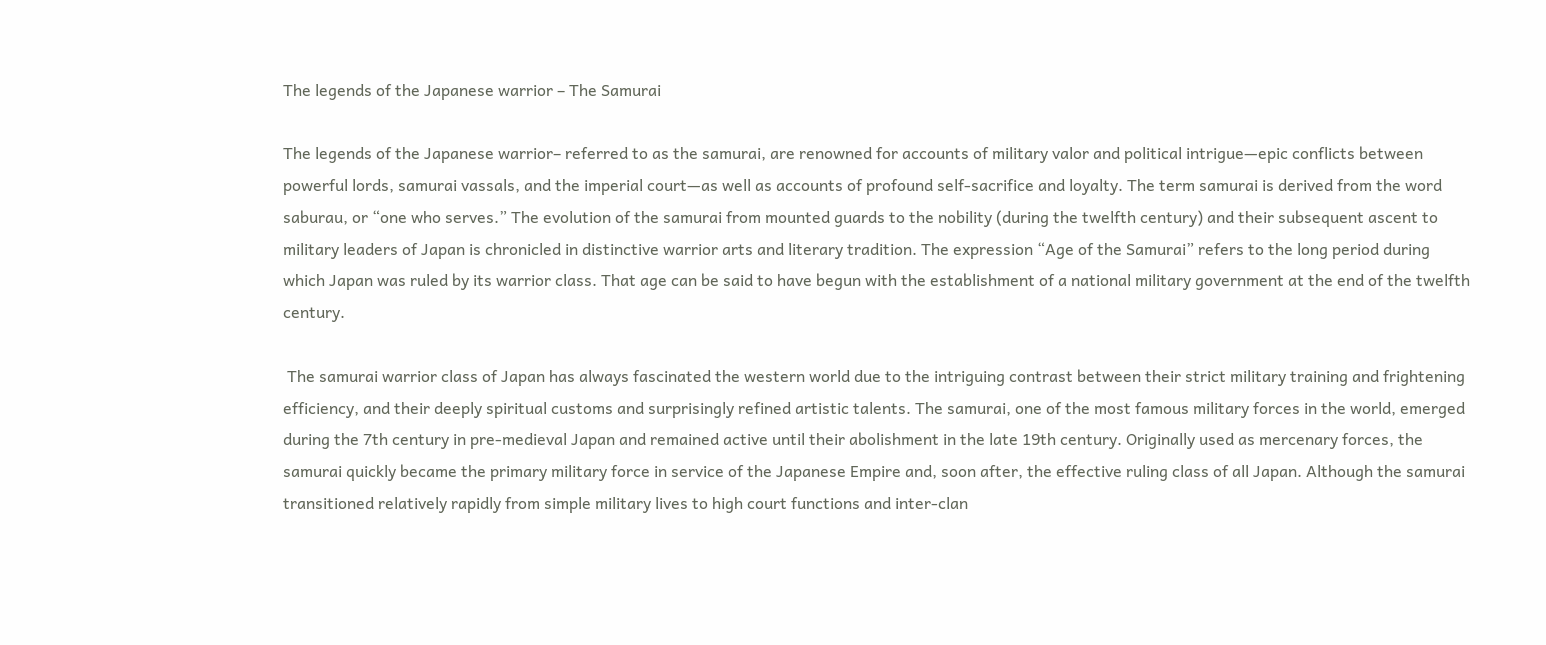The legends of the Japanese warrior – The Samurai

The legends of the Japanese warrior– referred to as the samurai, are renowned for accounts of military valor and political intrigue—epic conflicts between powerful lords, samurai vassals, and the imperial court—as well as accounts of profound self-sacrifice and loyalty. The term samurai is derived from the word saburau, or “one who serves.” The evolution of the samurai from mounted guards to the nobility (during the twelfth century) and their subsequent ascent to military leaders of Japan is chronicled in distinctive warrior arts and literary tradition. The expression “Age of the Samurai” refers to the long period during which Japan was ruled by its warrior class. That age can be said to have begun with the establishment of a national military government at the end of the twelfth century.

 The samurai warrior class of Japan has always fascinated the western world due to the intriguing contrast between their strict military training and frightening efficiency, and their deeply spiritual customs and surprisingly refined artistic talents. The samurai, one of the most famous military forces in the world, emerged during the 7th century in pre-medieval Japan and remained active until their abolishment in the late 19th century. Originally used as mercenary forces, the samurai quickly became the primary military force in service of the Japanese Empire and, soon after, the effective ruling class of all Japan. Although the samurai transitioned relatively rapidly from simple military lives to high court functions and inter-clan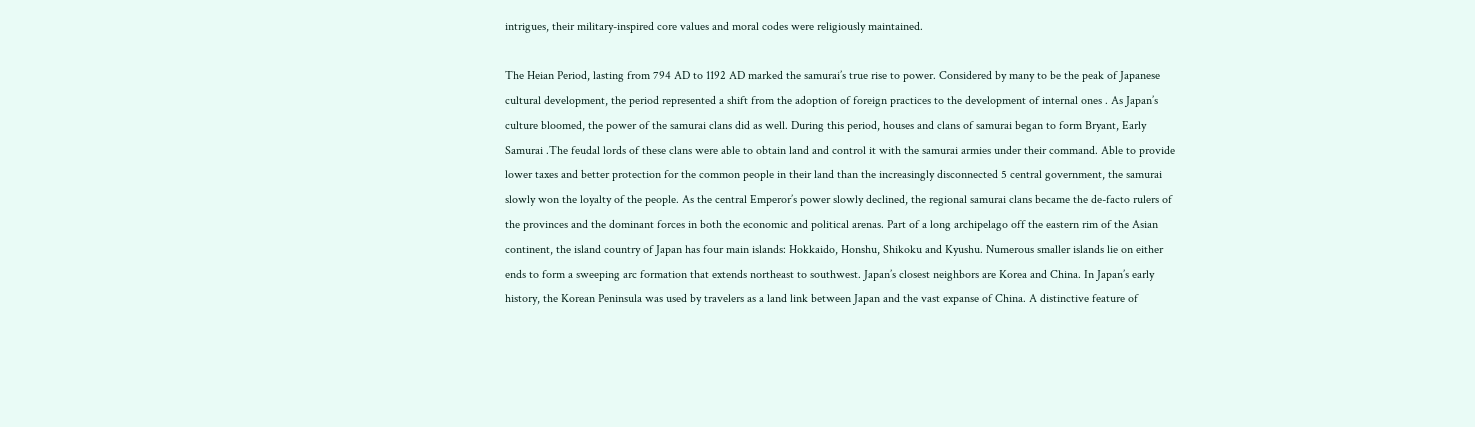intrigues, their military-inspired core values and moral codes were religiously maintained.

The Heian Period, lasting from 794 AD to 1192 AD marked the samurai’s true rise to power. Considered by many to be the peak of Japanese cultural development, the period represented a shift from the adoption of foreign practices to the development of internal ones . As Japan’s culture bloomed, the power of the samurai clans did as well. During this period, houses and clans of samurai began to form Bryant, Early Samurai .The feudal lords of these clans were able to obtain land and control it with the samurai armies under their command. Able to provide lower taxes and better protection for the common people in their land than the increasingly disconnected 5 central government, the samurai slowly won the loyalty of the people. As the central Emperor’s power slowly declined, the regional samurai clans became the de-facto rulers of the provinces and the dominant forces in both the economic and political arenas. Part of a long archipelago off the eastern rim of the Asian continent, the island country of Japan has four main islands: Hokkaido, Honshu, Shikoku and Kyushu. Numerous smaller islands lie on either ends to form a sweeping arc formation that extends northeast to southwest. Japan’s closest neighbors are Korea and China. In Japan’s early history, the Korean Peninsula was used by travelers as a land link between Japan and the vast expanse of China. A distinctive feature of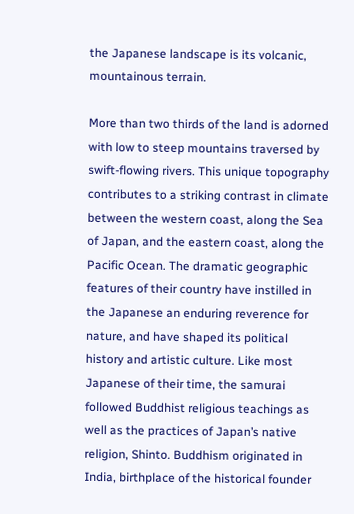the Japanese landscape is its volcanic, mountainous terrain.

More than two thirds of the land is adorned with low to steep mountains traversed by swift-flowing rivers. This unique topography contributes to a striking contrast in climate between the western coast, along the Sea of Japan, and the eastern coast, along the Pacific Ocean. The dramatic geographic features of their country have instilled in the Japanese an enduring reverence for nature, and have shaped its political history and artistic culture. Like most Japanese of their time, the samurai followed Buddhist religious teachings as well as the practices of Japan’s native religion, Shinto. Buddhism originated in India, birthplace of the historical founder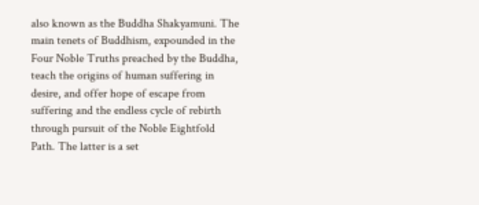also known as the Buddha Shakyamuni. The main tenets of Buddhism, expounded in the Four Noble Truths preached by the Buddha, teach the origins of human suffering in desire, and offer hope of escape from suffering and the endless cycle of rebirth through pursuit of the Noble Eightfold Path. The latter is a set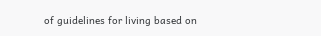of guidelines for living based on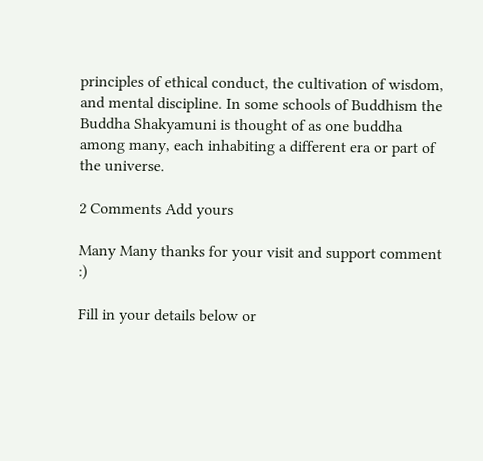principles of ethical conduct, the cultivation of wisdom, and mental discipline. In some schools of Buddhism the Buddha Shakyamuni is thought of as one buddha among many, each inhabiting a different era or part of the universe.

2 Comments Add yours

Many Many thanks for your visit and support comment :)

Fill in your details below or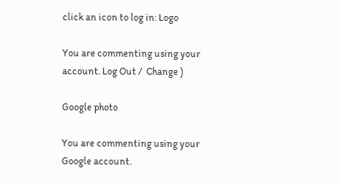click an icon to log in: Logo

You are commenting using your account. Log Out /  Change )

Google photo

You are commenting using your Google account.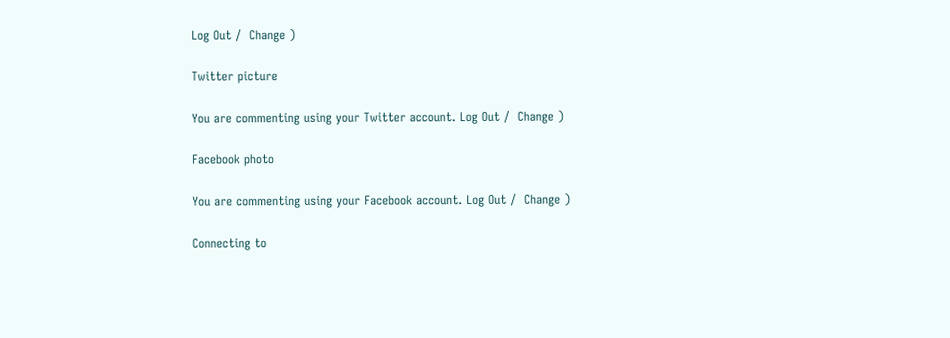Log Out /  Change )

Twitter picture

You are commenting using your Twitter account. Log Out /  Change )

Facebook photo

You are commenting using your Facebook account. Log Out /  Change )

Connecting to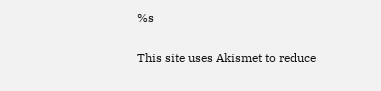%s

This site uses Akismet to reduce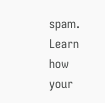spam. Learn how your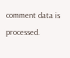comment data is processed.